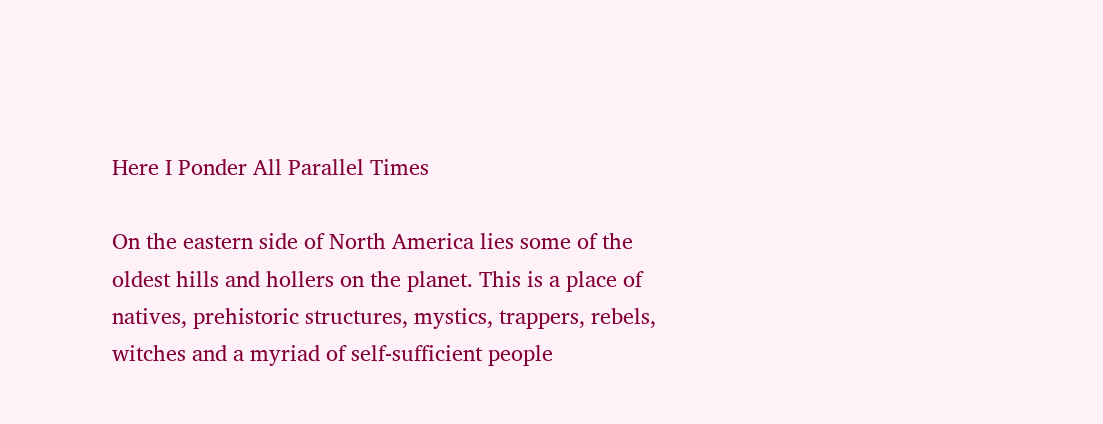Here I Ponder All Parallel Times

On the eastern side of North America lies some of the oldest hills and hollers on the planet. This is a place of natives, prehistoric structures, mystics, trappers, rebels, witches and a myriad of self-sufficient people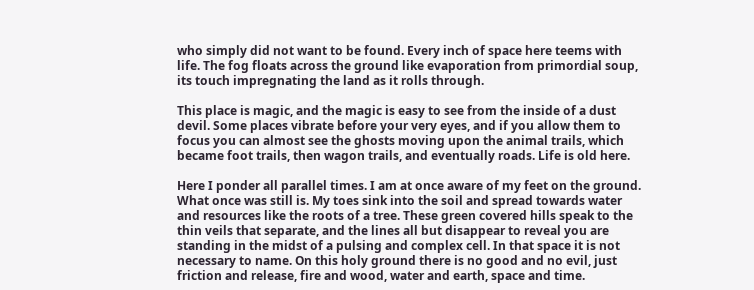who simply did not want to be found. Every inch of space here teems with life. The fog floats across the ground like evaporation from primordial soup, its touch impregnating the land as it rolls through.

This place is magic, and the magic is easy to see from the inside of a dust devil. Some places vibrate before your very eyes, and if you allow them to focus you can almost see the ghosts moving upon the animal trails, which became foot trails, then wagon trails, and eventually roads. Life is old here.

Here I ponder all parallel times. I am at once aware of my feet on the ground. What once was still is. My toes sink into the soil and spread towards water and resources like the roots of a tree. These green covered hills speak to the thin veils that separate, and the lines all but disappear to reveal you are standing in the midst of a pulsing and complex cell. In that space it is not necessary to name. On this holy ground there is no good and no evil, just friction and release, fire and wood, water and earth, space and time.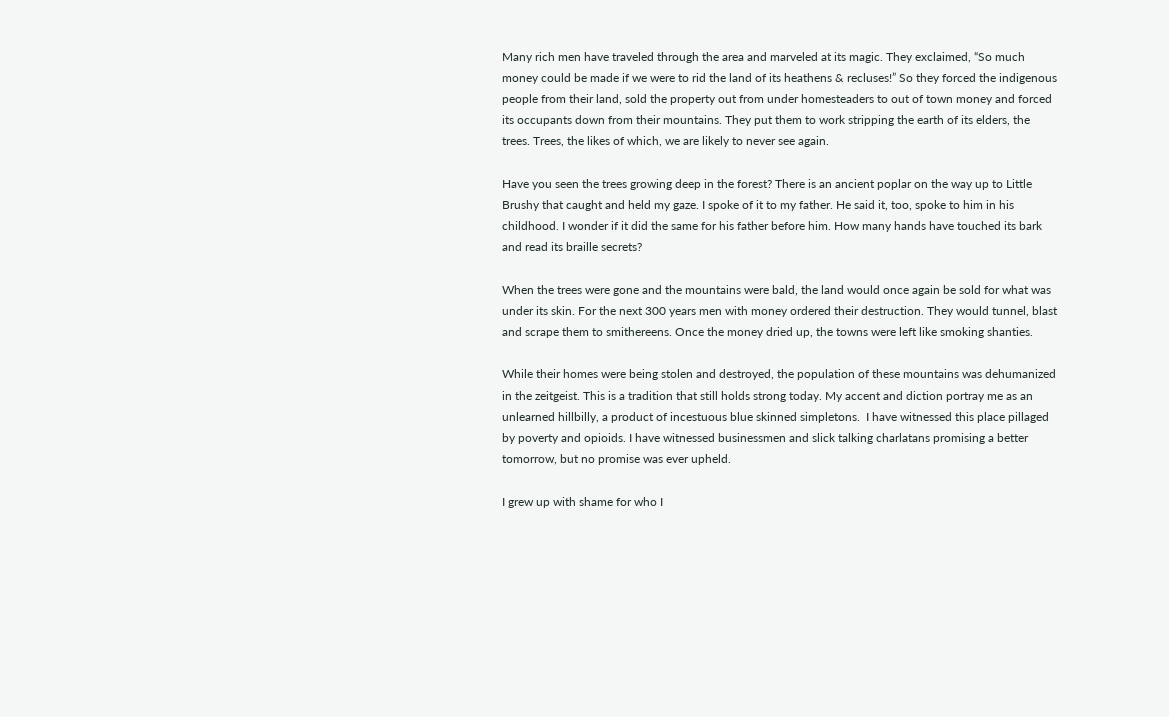Many rich men have traveled through the area and marveled at its magic. They exclaimed, “So much money could be made if we were to rid the land of its heathens & recluses!” So they forced the indigenous people from their land, sold the property out from under homesteaders to out of town money and forced its occupants down from their mountains. They put them to work stripping the earth of its elders, the trees. Trees, the likes of which, we are likely to never see again.

Have you seen the trees growing deep in the forest? There is an ancient poplar on the way up to Little Brushy that caught and held my gaze. I spoke of it to my father. He said it, too, spoke to him in his childhood. I wonder if it did the same for his father before him. How many hands have touched its bark and read its braille secrets?

When the trees were gone and the mountains were bald, the land would once again be sold for what was under its skin. For the next 300 years men with money ordered their destruction. They would tunnel, blast and scrape them to smithereens. Once the money dried up, the towns were left like smoking shanties.

While their homes were being stolen and destroyed, the population of these mountains was dehumanized in the zeitgeist. This is a tradition that still holds strong today. My accent and diction portray me as an unlearned hillbilly, a product of incestuous blue skinned simpletons.  I have witnessed this place pillaged by poverty and opioids. I have witnessed businessmen and slick talking charlatans promising a better tomorrow, but no promise was ever upheld.

I grew up with shame for who I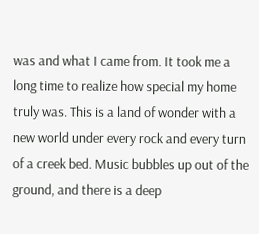was and what I came from. It took me a long time to realize how special my home truly was. This is a land of wonder with a new world under every rock and every turn of a creek bed. Music bubbles up out of the ground, and there is a deep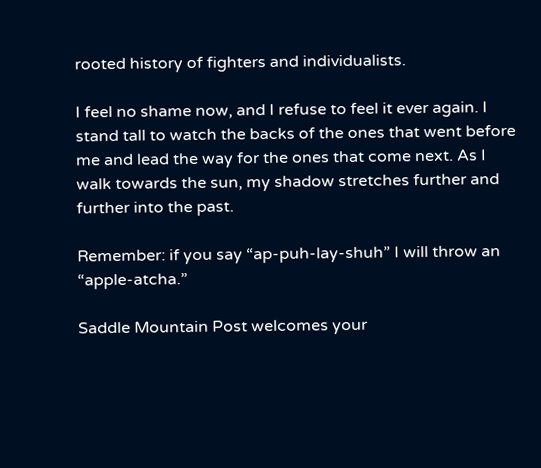rooted history of fighters and individualists.

I feel no shame now, and I refuse to feel it ever again. I stand tall to watch the backs of the ones that went before me and lead the way for the ones that come next. As I walk towards the sun, my shadow stretches further and further into the past.

Remember: if you say “ap-puh-lay-shuh” I will throw an “apple-atcha.”

Saddle Mountain Post welcomes your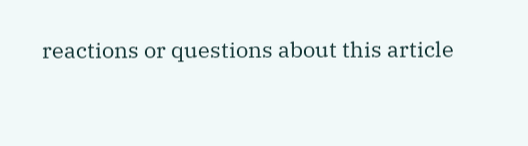reactions or questions about this article